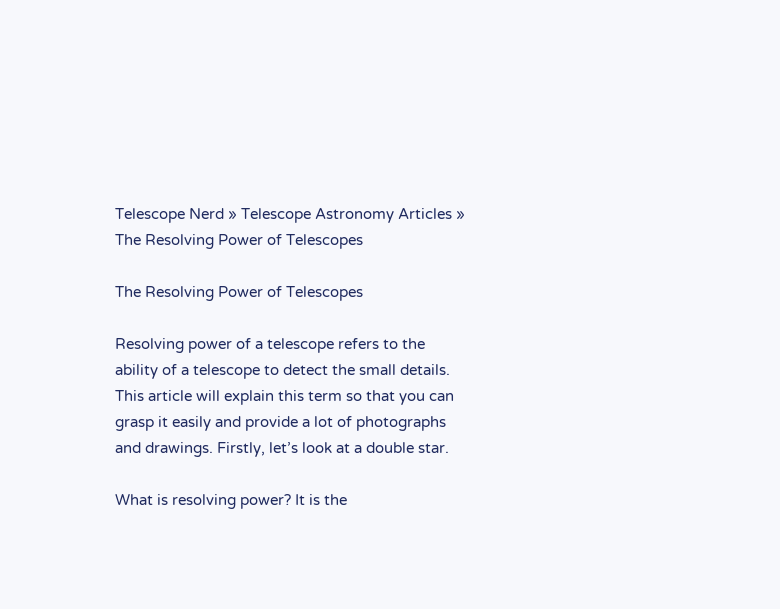Telescope Nerd » Telescope Astronomy Articles » The Resolving Power of Telescopes

The Resolving Power of Telescopes

Resolving power of a telescope refers to the ability of a telescope to detect the small details. This article will explain this term so that you can grasp it easily and provide a lot of photographs and drawings. Firstly, let’s look at a double star.

What is resolving power? It is the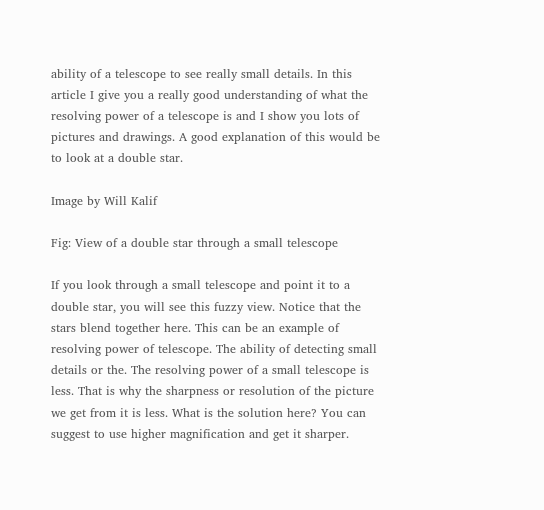ability of a telescope to see really small details. In this article I give you a really good understanding of what the resolving power of a telescope is and I show you lots of pictures and drawings. A good explanation of this would be to look at a double star.

Image by Will Kalif

Fig: View of a double star through a small telescope

If you look through a small telescope and point it to a double star, you will see this fuzzy view. Notice that the stars blend together here. This can be an example of resolving power of telescope. The ability of detecting small details or the. The resolving power of a small telescope is less. That is why the sharpness or resolution of the picture we get from it is less. What is the solution here? You can suggest to use higher magnification and get it sharper.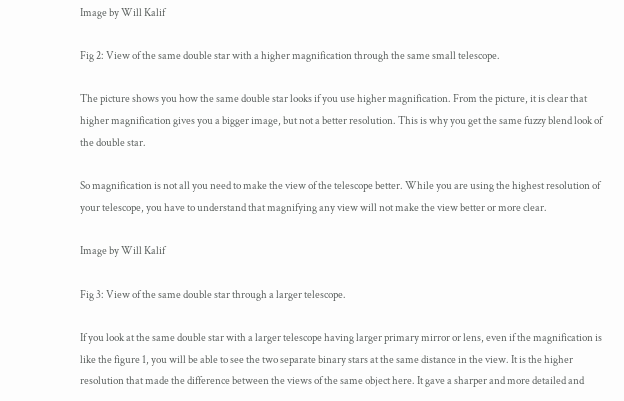Image by Will Kalif

Fig 2: View of the same double star with a higher magnification through the same small telescope.

The picture shows you how the same double star looks if you use higher magnification. From the picture, it is clear that higher magnification gives you a bigger image, but not a better resolution. This is why you get the same fuzzy blend look of the double star.

So magnification is not all you need to make the view of the telescope better. While you are using the highest resolution of your telescope, you have to understand that magnifying any view will not make the view better or more clear.

Image by Will Kalif

Fig 3: View of the same double star through a larger telescope.

If you look at the same double star with a larger telescope having larger primary mirror or lens, even if the magnification is like the figure 1, you will be able to see the two separate binary stars at the same distance in the view. It is the higher resolution that made the difference between the views of the same object here. It gave a sharper and more detailed and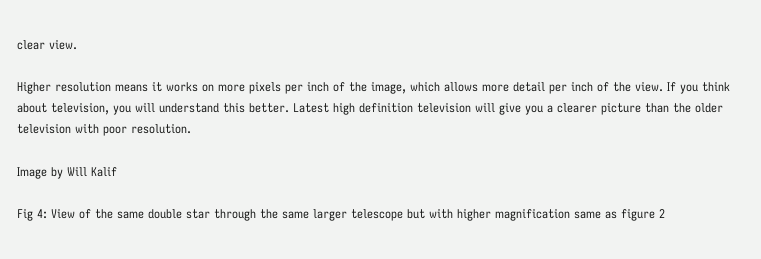clear view.

Higher resolution means it works on more pixels per inch of the image, which allows more detail per inch of the view. If you think about television, you will understand this better. Latest high definition television will give you a clearer picture than the older television with poor resolution.

Image by Will Kalif

Fig 4: View of the same double star through the same larger telescope but with higher magnification same as figure 2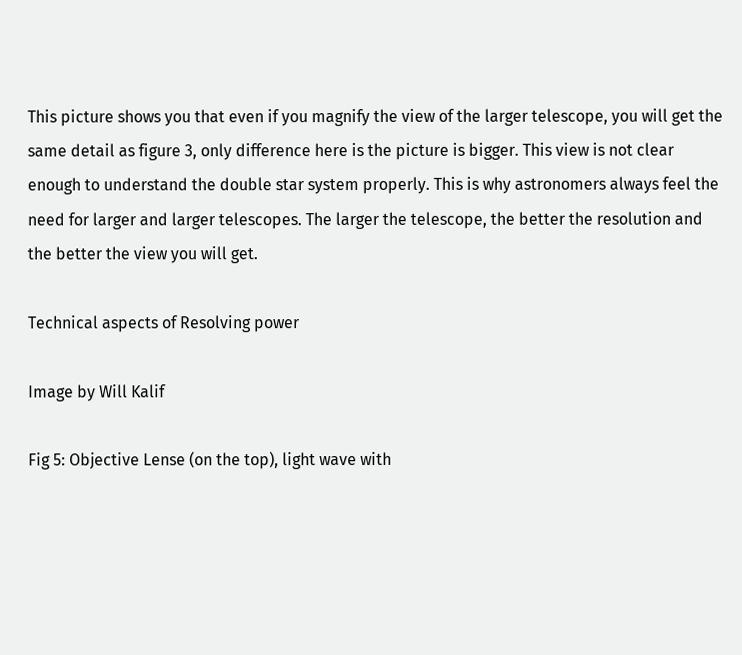This picture shows you that even if you magnify the view of the larger telescope, you will get the same detail as figure 3, only difference here is the picture is bigger. This view is not clear enough to understand the double star system properly. This is why astronomers always feel the need for larger and larger telescopes. The larger the telescope, the better the resolution and the better the view you will get.

Technical aspects of Resolving power

Image by Will Kalif

Fig 5: Objective Lense (on the top), light wave with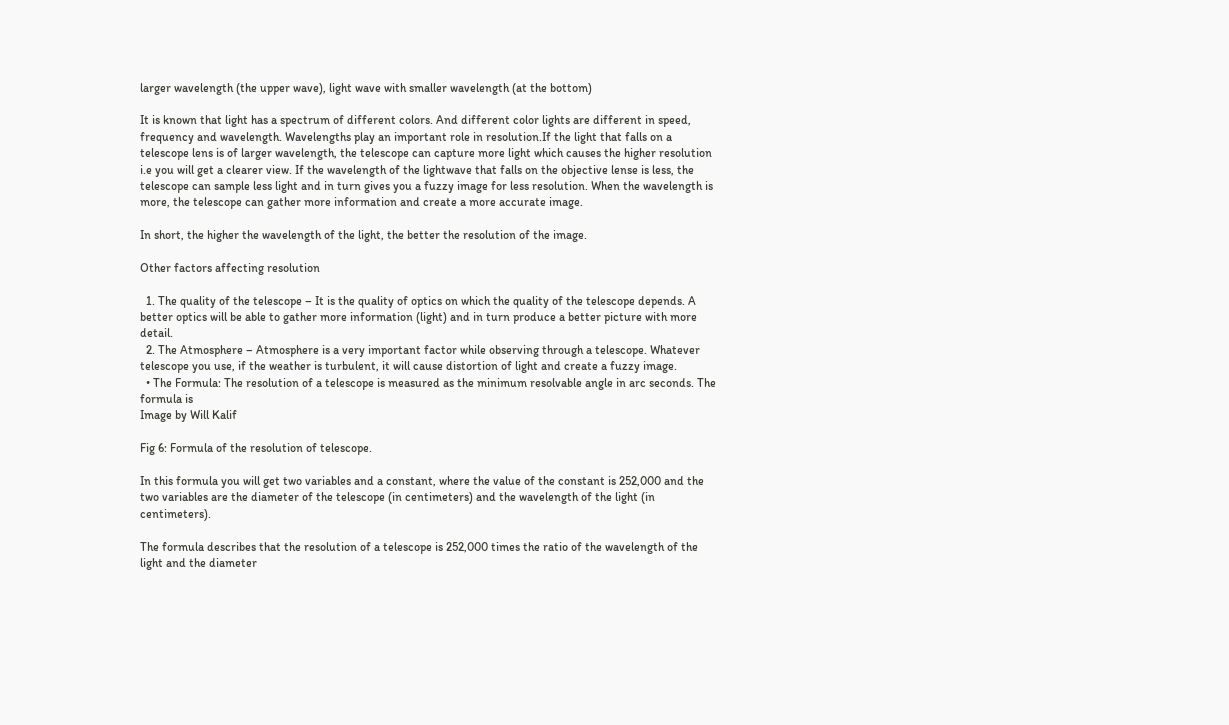larger wavelength (the upper wave), light wave with smaller wavelength (at the bottom)

It is known that light has a spectrum of different colors. And different color lights are different in speed, frequency and wavelength. Wavelengths play an important role in resolution.If the light that falls on a telescope lens is of larger wavelength, the telescope can capture more light which causes the higher resolution i.e you will get a clearer view. If the wavelength of the lightwave that falls on the objective lense is less, the telescope can sample less light and in turn gives you a fuzzy image for less resolution. When the wavelength is more, the telescope can gather more information and create a more accurate image.

In short, the higher the wavelength of the light, the better the resolution of the image.

Other factors affecting resolution

  1. The quality of the telescope – It is the quality of optics on which the quality of the telescope depends. A better optics will be able to gather more information (light) and in turn produce a better picture with more detail.
  2. The Atmosphere – Atmosphere is a very important factor while observing through a telescope. Whatever telescope you use, if the weather is turbulent, it will cause distortion of light and create a fuzzy image.
  • The Formula: The resolution of a telescope is measured as the minimum resolvable angle in arc seconds. The formula is
Image by Will Kalif

Fig 6: Formula of the resolution of telescope.

In this formula you will get two variables and a constant, where the value of the constant is 252,000 and the two variables are the diameter of the telescope (in centimeters) and the wavelength of the light (in centimeters).

The formula describes that the resolution of a telescope is 252,000 times the ratio of the wavelength of the light and the diameter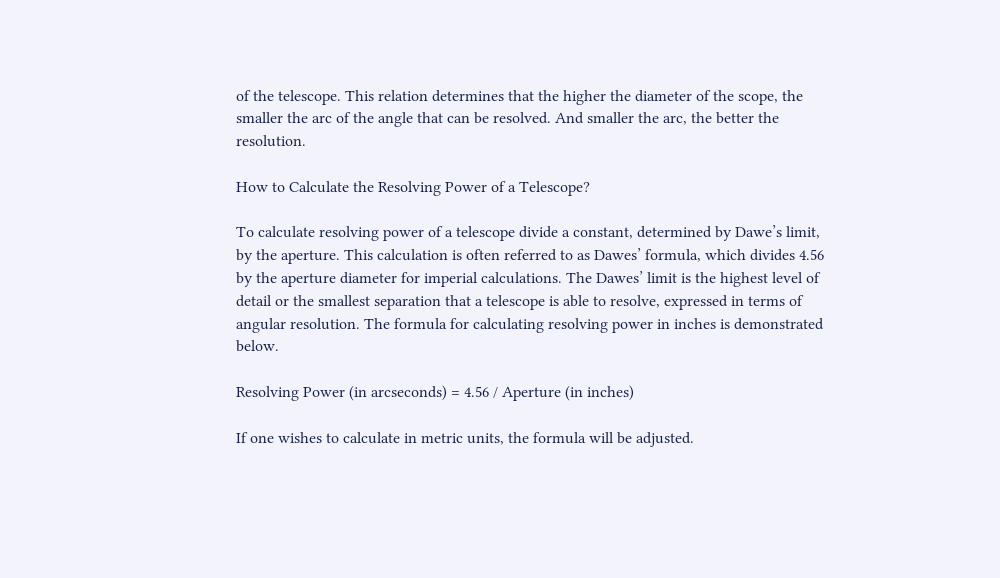of the telescope. This relation determines that the higher the diameter of the scope, the smaller the arc of the angle that can be resolved. And smaller the arc, the better the resolution.

How to Calculate the Resolving Power of a Telescope?

To calculate resolving power of a telescope divide a constant, determined by Dawe’s limit, by the aperture. This calculation is often referred to as Dawes’ formula, which divides 4.56 by the aperture diameter for imperial calculations. The Dawes’ limit is the highest level of detail or the smallest separation that a telescope is able to resolve, expressed in terms of angular resolution. The formula for calculating resolving power in inches is demonstrated below.

Resolving Power (in arcseconds) = 4.56 / Aperture (in inches)

If one wishes to calculate in metric units, the formula will be adjusted.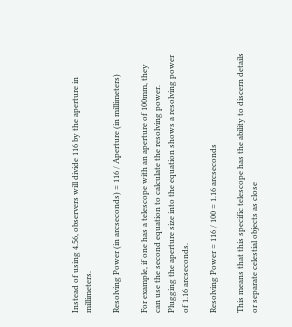Instead of using 4.56, observers will divide 116 by the aperture in millimeters.

Resolving Power (in arcseconds) = 116 / Aperture (in millimeters)

For example, if one has a telescope with an aperture of 100mm, they can use the second equation to calculate the resolving power. Plugging the aperture size into the equation shows a resolving power of 1.16 arcseconds.

Resolving Power = 116 / 100 = 1.16 arcseconds

This means that this specific telescope has the ability to discern details or separate celestial objects as close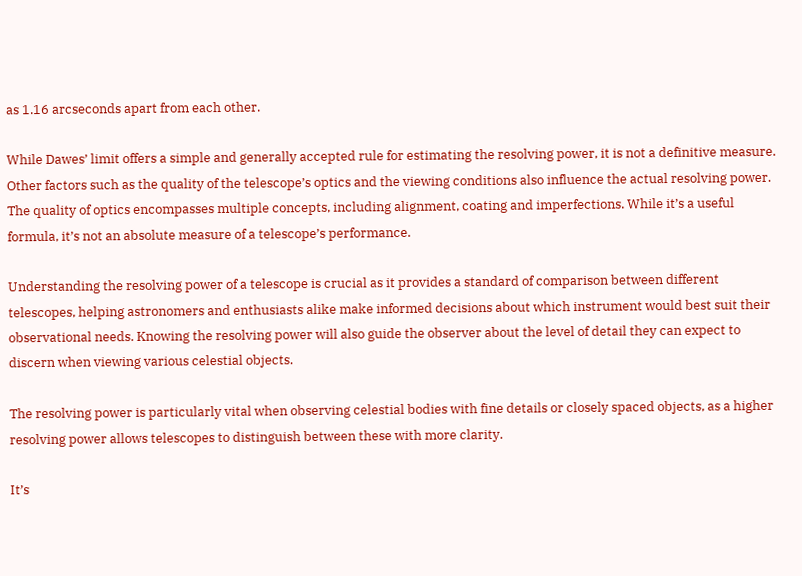as 1.16 arcseconds apart from each other.

While Dawes’ limit offers a simple and generally accepted rule for estimating the resolving power, it is not a definitive measure. Other factors such as the quality of the telescope’s optics and the viewing conditions also influence the actual resolving power. The quality of optics encompasses multiple concepts, including alignment, coating and imperfections. While it’s a useful formula, it’s not an absolute measure of a telescope’s performance.

Understanding the resolving power of a telescope is crucial as it provides a standard of comparison between different telescopes, helping astronomers and enthusiasts alike make informed decisions about which instrument would best suit their observational needs. Knowing the resolving power will also guide the observer about the level of detail they can expect to discern when viewing various celestial objects.

The resolving power is particularly vital when observing celestial bodies with fine details or closely spaced objects, as a higher resolving power allows telescopes to distinguish between these with more clarity.

It’s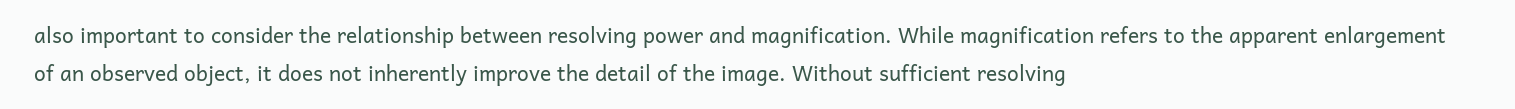also important to consider the relationship between resolving power and magnification. While magnification refers to the apparent enlargement of an observed object, it does not inherently improve the detail of the image. Without sufficient resolving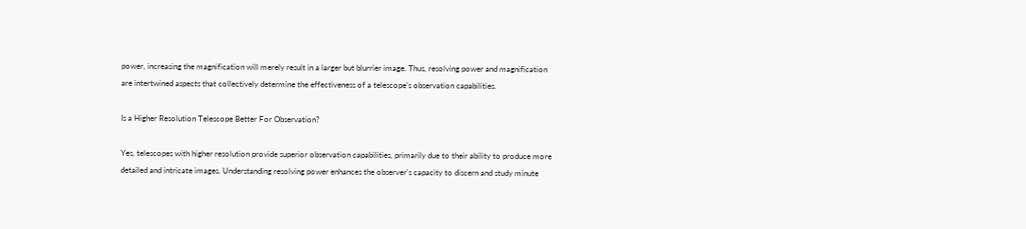power, increasing the magnification will merely result in a larger but blurrier image. Thus, resolving power and magnification are intertwined aspects that collectively determine the effectiveness of a telescope’s observation capabilities.

Is a Higher Resolution Telescope Better For Observation?

Yes, telescopes with higher resolution provide superior observation capabilities, primarily due to their ability to produce more detailed and intricate images. Understanding resolving power enhances the observer’s capacity to discern and study minute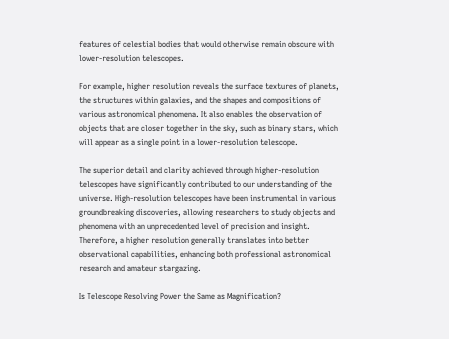features of celestial bodies that would otherwise remain obscure with lower-resolution telescopes.

For example, higher resolution reveals the surface textures of planets, the structures within galaxies, and the shapes and compositions of various astronomical phenomena. It also enables the observation of objects that are closer together in the sky, such as binary stars, which will appear as a single point in a lower-resolution telescope.

The superior detail and clarity achieved through higher-resolution telescopes have significantly contributed to our understanding of the universe. High-resolution telescopes have been instrumental in various groundbreaking discoveries, allowing researchers to study objects and phenomena with an unprecedented level of precision and insight. Therefore, a higher resolution generally translates into better observational capabilities, enhancing both professional astronomical research and amateur stargazing.

Is Telescope Resolving Power the Same as Magnification?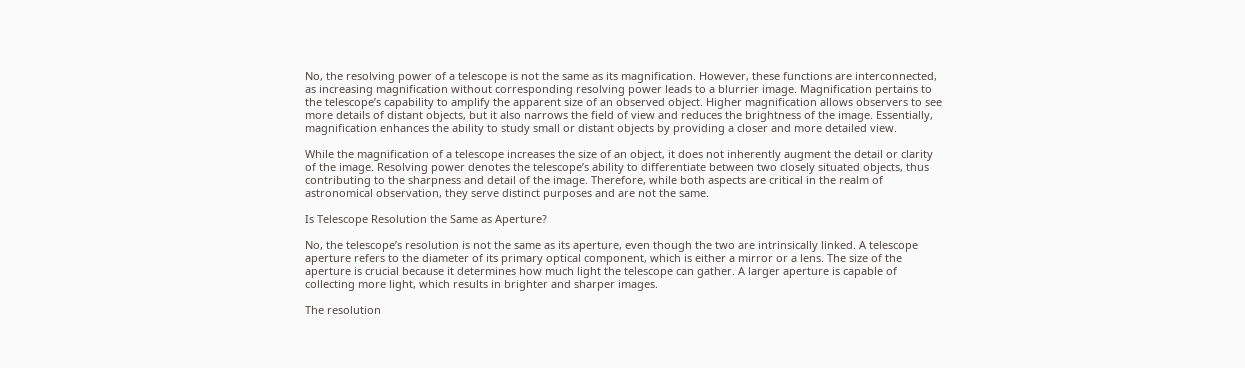No, the resolving power of a telescope is not the same as its magnification. However, these functions are interconnected, as increasing magnification without corresponding resolving power leads to a blurrier image. Magnification pertains to the telescope’s capability to amplify the apparent size of an observed object. Higher magnification allows observers to see more details of distant objects, but it also narrows the field of view and reduces the brightness of the image. Essentially, magnification enhances the ability to study small or distant objects by providing a closer and more detailed view.

While the magnification of a telescope increases the size of an object, it does not inherently augment the detail or clarity of the image. Resolving power denotes the telescope’s ability to differentiate between two closely situated objects, thus contributing to the sharpness and detail of the image. Therefore, while both aspects are critical in the realm of astronomical observation, they serve distinct purposes and are not the same.

Is Telescope Resolution the Same as Aperture?

No, the telescope’s resolution is not the same as its aperture, even though the two are intrinsically linked. A telescope aperture refers to the diameter of its primary optical component, which is either a mirror or a lens. The size of the aperture is crucial because it determines how much light the telescope can gather. A larger aperture is capable of collecting more light, which results in brighter and sharper images.

The resolution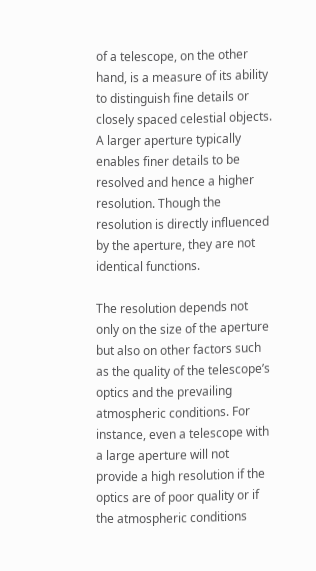of a telescope, on the other hand, is a measure of its ability to distinguish fine details or closely spaced celestial objects. A larger aperture typically enables finer details to be resolved and hence a higher resolution. Though the resolution is directly influenced by the aperture, they are not identical functions.

The resolution depends not only on the size of the aperture but also on other factors such as the quality of the telescope’s optics and the prevailing atmospheric conditions. For instance, even a telescope with a large aperture will not provide a high resolution if the optics are of poor quality or if the atmospheric conditions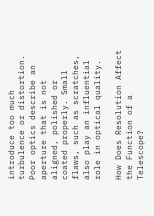introduce too much turbulence or distortion. Poor optics describe an aperture that is not aligned, polished or coated properly. Small flaws, such as scratches, also play an influential role in optical quality.

How Does Resolution Affect the Function of a Telescope?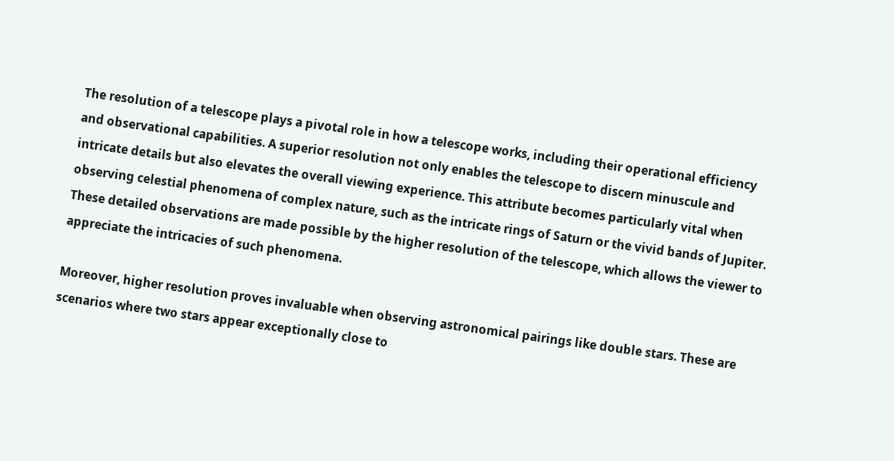The resolution of a telescope plays a pivotal role in how a telescope works, including their operational efficiency and observational capabilities. A superior resolution not only enables the telescope to discern minuscule and intricate details but also elevates the overall viewing experience. This attribute becomes particularly vital when observing celestial phenomena of complex nature, such as the intricate rings of Saturn or the vivid bands of Jupiter. These detailed observations are made possible by the higher resolution of the telescope, which allows the viewer to appreciate the intricacies of such phenomena.

Moreover, higher resolution proves invaluable when observing astronomical pairings like double stars. These are scenarios where two stars appear exceptionally close to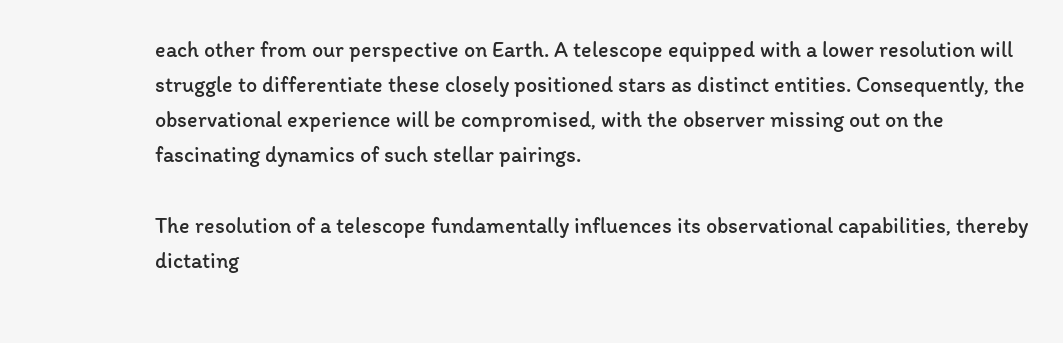each other from our perspective on Earth. A telescope equipped with a lower resolution will struggle to differentiate these closely positioned stars as distinct entities. Consequently, the observational experience will be compromised, with the observer missing out on the fascinating dynamics of such stellar pairings.

The resolution of a telescope fundamentally influences its observational capabilities, thereby dictating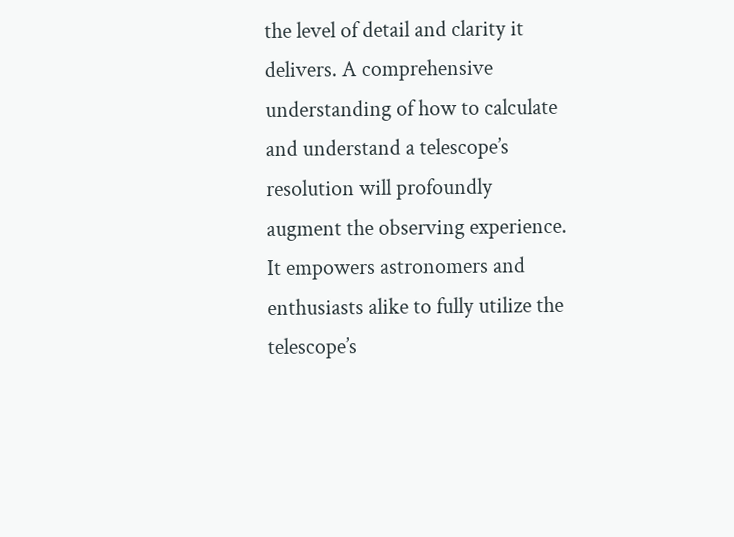the level of detail and clarity it delivers. A comprehensive understanding of how to calculate and understand a telescope’s resolution will profoundly augment the observing experience. It empowers astronomers and enthusiasts alike to fully utilize the telescope’s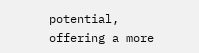potential, offering a more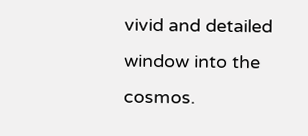vivid and detailed window into the cosmos.